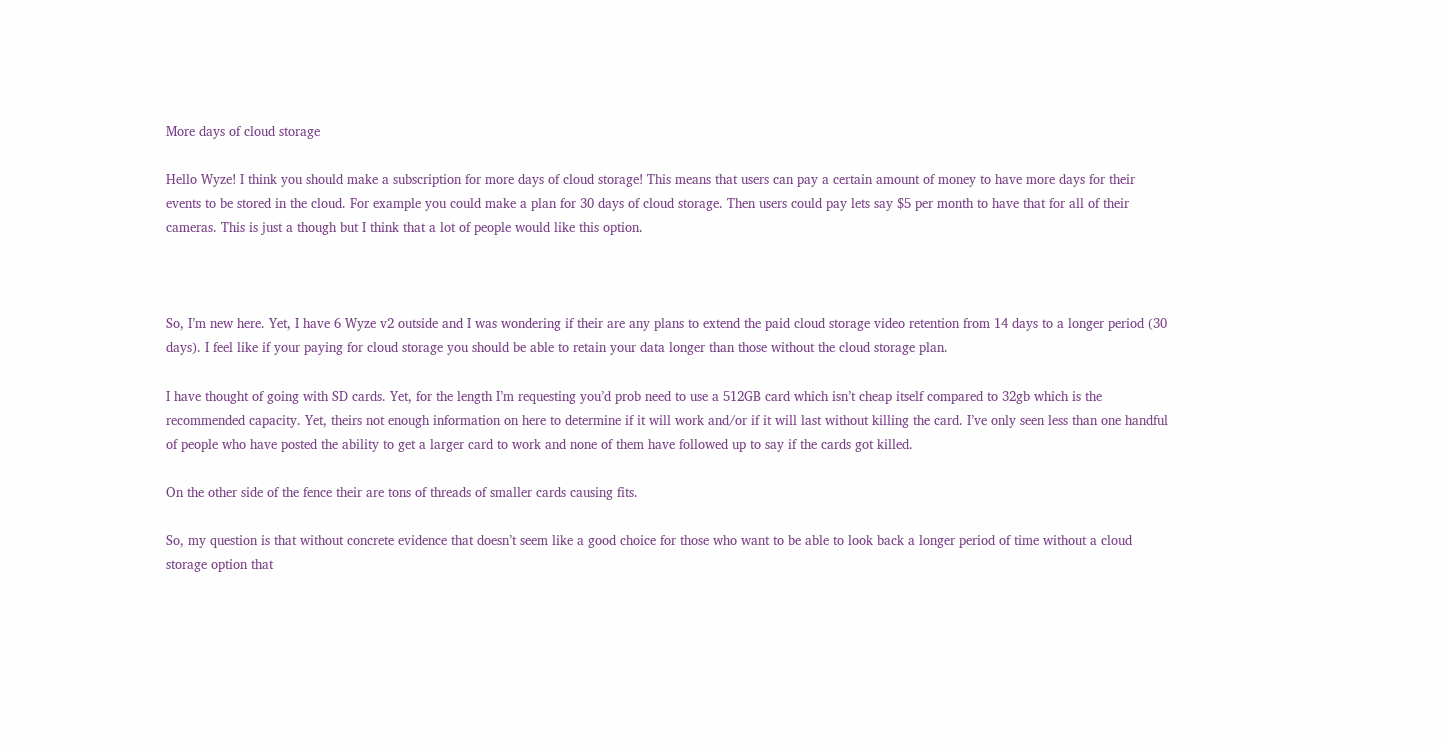More days of cloud storage

Hello Wyze! I think you should make a subscription for more days of cloud storage! This means that users can pay a certain amount of money to have more days for their events to be stored in the cloud. For example you could make a plan for 30 days of cloud storage. Then users could pay lets say $5 per month to have that for all of their cameras. This is just a though but I think that a lot of people would like this option.



So, I’m new here. Yet, I have 6 Wyze v2 outside and I was wondering if their are any plans to extend the paid cloud storage video retention from 14 days to a longer period (30 days). I feel like if your paying for cloud storage you should be able to retain your data longer than those without the cloud storage plan.

I have thought of going with SD cards. Yet, for the length I’m requesting you’d prob need to use a 512GB card which isn’t cheap itself compared to 32gb which is the recommended capacity. Yet, theirs not enough information on here to determine if it will work and/or if it will last without killing the card. I’ve only seen less than one handful of people who have posted the ability to get a larger card to work and none of them have followed up to say if the cards got killed.

On the other side of the fence their are tons of threads of smaller cards causing fits.

So, my question is that without concrete evidence that doesn’t seem like a good choice for those who want to be able to look back a longer period of time without a cloud storage option that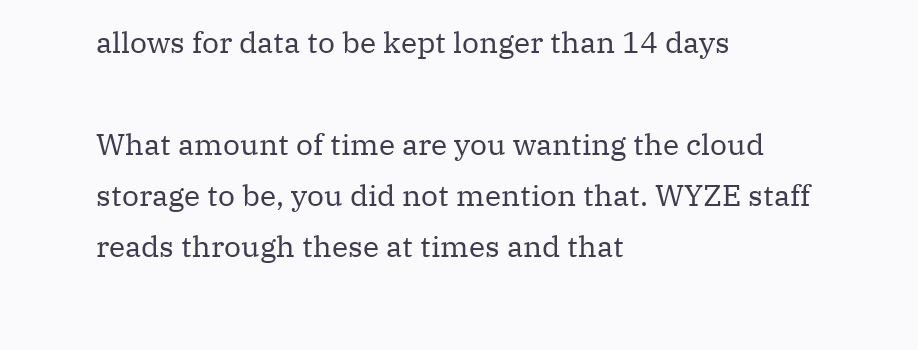allows for data to be kept longer than 14 days

What amount of time are you wanting the cloud storage to be, you did not mention that. WYZE staff reads through these at times and that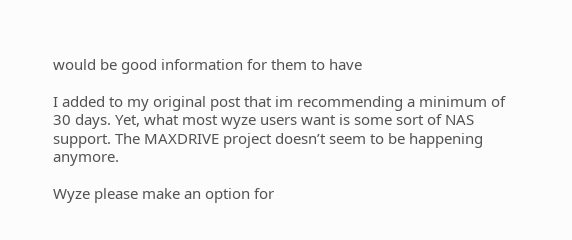would be good information for them to have

I added to my original post that im recommending a minimum of 30 days. Yet, what most wyze users want is some sort of NAS support. The MAXDRIVE project doesn’t seem to be happening anymore.

Wyze please make an option for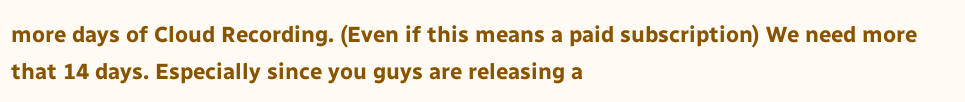more days of Cloud Recording. (Even if this means a paid subscription) We need more that 14 days. Especially since you guys are releasing a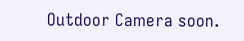Outdoor Camera soon.